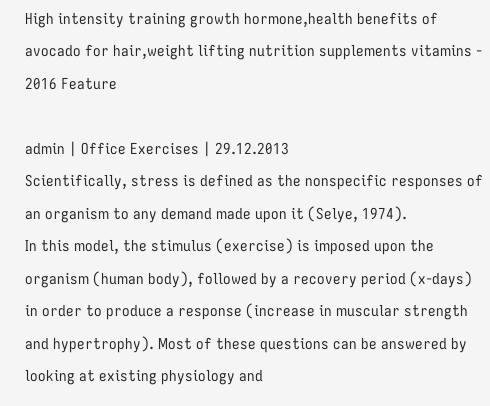High intensity training growth hormone,health benefits of avocado for hair,weight lifting nutrition supplements vitamins - 2016 Feature

admin | Office Exercises | 29.12.2013
Scientifically, stress is defined as the nonspecific responses of an organism to any demand made upon it (Selye, 1974).
In this model, the stimulus (exercise) is imposed upon the organism (human body), followed by a recovery period (x-days) in order to produce a response (increase in muscular strength and hypertrophy). Most of these questions can be answered by looking at existing physiology and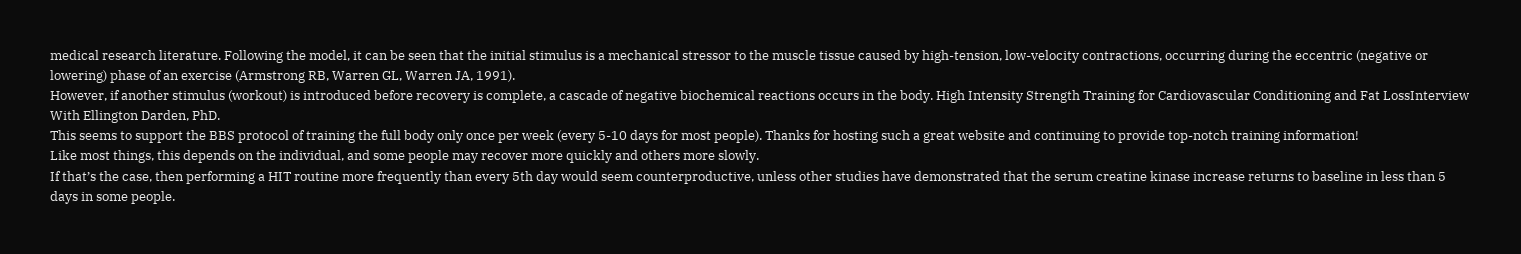medical research literature. Following the model, it can be seen that the initial stimulus is a mechanical stressor to the muscle tissue caused by high-tension, low-velocity contractions, occurring during the eccentric (negative or lowering) phase of an exercise (Armstrong RB, Warren GL, Warren JA, 1991).
However, if another stimulus (workout) is introduced before recovery is complete, a cascade of negative biochemical reactions occurs in the body. High Intensity Strength Training for Cardiovascular Conditioning and Fat LossInterview With Ellington Darden, PhD.
This seems to support the BBS protocol of training the full body only once per week (every 5-10 days for most people). Thanks for hosting such a great website and continuing to provide top-notch training information!
Like most things, this depends on the individual, and some people may recover more quickly and others more slowly.
If that’s the case, then performing a HIT routine more frequently than every 5th day would seem counterproductive, unless other studies have demonstrated that the serum creatine kinase increase returns to baseline in less than 5 days in some people.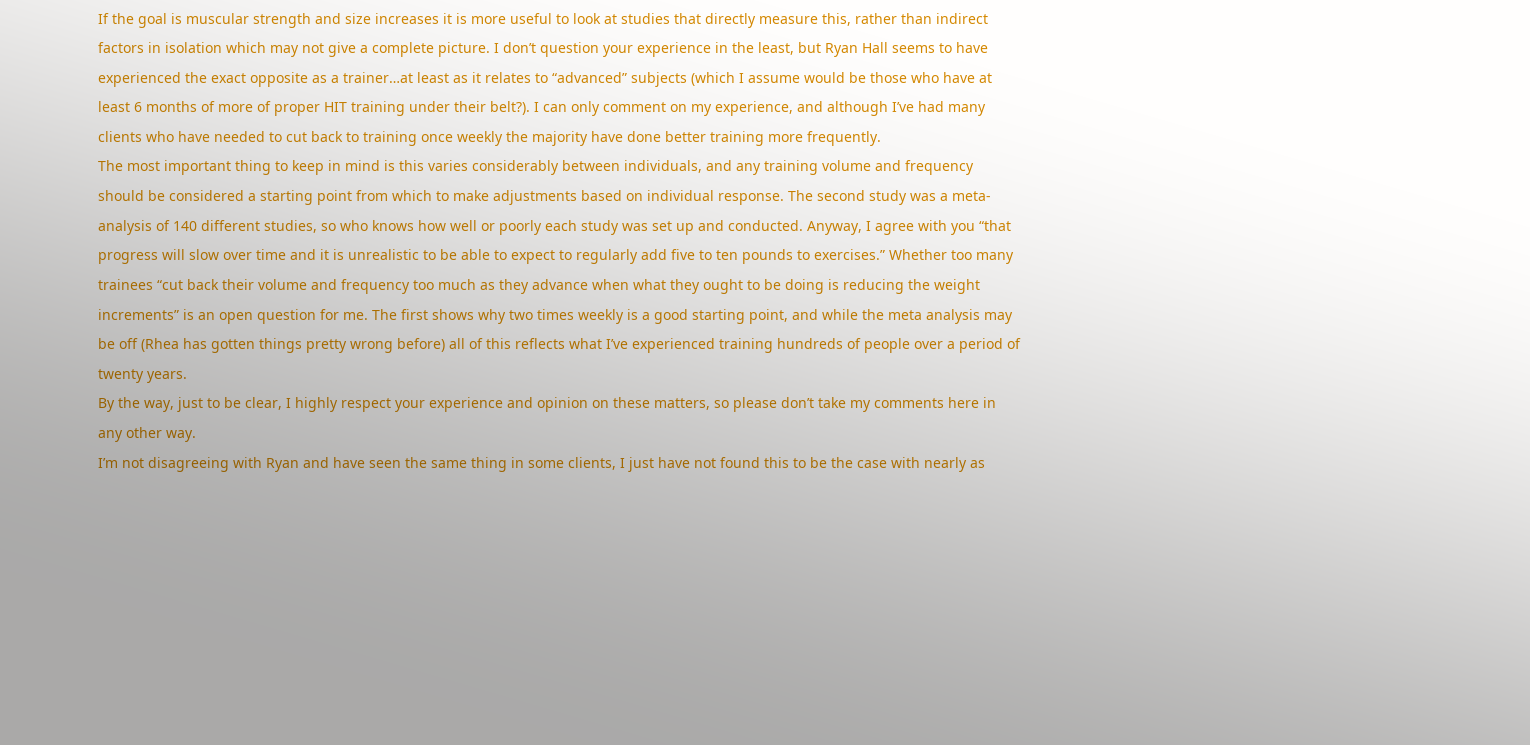If the goal is muscular strength and size increases it is more useful to look at studies that directly measure this, rather than indirect factors in isolation which may not give a complete picture. I don’t question your experience in the least, but Ryan Hall seems to have experienced the exact opposite as a trainer…at least as it relates to “advanced” subjects (which I assume would be those who have at least 6 months of more of proper HIT training under their belt?). I can only comment on my experience, and although I’ve had many clients who have needed to cut back to training once weekly the majority have done better training more frequently.
The most important thing to keep in mind is this varies considerably between individuals, and any training volume and frequency should be considered a starting point from which to make adjustments based on individual response. The second study was a meta-analysis of 140 different studies, so who knows how well or poorly each study was set up and conducted. Anyway, I agree with you “that progress will slow over time and it is unrealistic to be able to expect to regularly add five to ten pounds to exercises.” Whether too many trainees “cut back their volume and frequency too much as they advance when what they ought to be doing is reducing the weight increments” is an open question for me. The first shows why two times weekly is a good starting point, and while the meta analysis may be off (Rhea has gotten things pretty wrong before) all of this reflects what I’ve experienced training hundreds of people over a period of twenty years.
By the way, just to be clear, I highly respect your experience and opinion on these matters, so please don’t take my comments here in any other way.
I’m not disagreeing with Ryan and have seen the same thing in some clients, I just have not found this to be the case with nearly as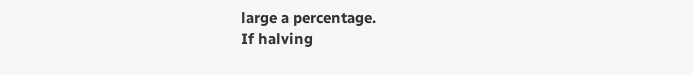large a percentage.
If halving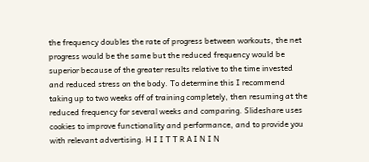the frequency doubles the rate of progress between workouts, the net progress would be the same but the reduced frequency would be superior because of the greater results relative to the time invested and reduced stress on the body. To determine this I recommend taking up to two weeks off of training completely, then resuming at the reduced frequency for several weeks and comparing. Slideshare uses cookies to improve functionality and performance, and to provide you with relevant advertising. H I I T T R A I N I N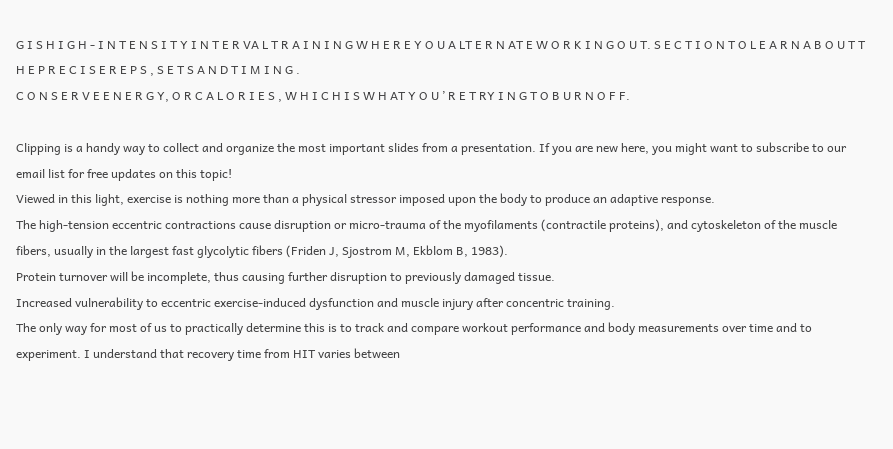G I S H I G H - I N T E N S I T Y I N T E R VA L T R A I N I N G W H E R E Y O U A LT E R N AT E W O R K I N G O U T. S E C T I O N T O L E A R N A B O U T T H E P R E C I S E R E P S , S E T S A N D T I M I N G .
C O N S E R V E E N E R G Y, O R C A L O R I E S , W H I C H I S W H AT Y O U ’ R E T RY I N G T O B U R N O F F.

Clipping is a handy way to collect and organize the most important slides from a presentation. If you are new here, you might want to subscribe to our email list for free updates on this topic!
Viewed in this light, exercise is nothing more than a physical stressor imposed upon the body to produce an adaptive response.
The high-tension eccentric contractions cause disruption or micro-trauma of the myofilaments (contractile proteins), and cytoskeleton of the muscle fibers, usually in the largest fast glycolytic fibers (Friden J, Sjostrom M, Ekblom B, 1983).
Protein turnover will be incomplete, thus causing further disruption to previously damaged tissue.
Increased vulnerability to eccentric exercise-induced dysfunction and muscle injury after concentric training.
The only way for most of us to practically determine this is to track and compare workout performance and body measurements over time and to experiment. I understand that recovery time from HIT varies between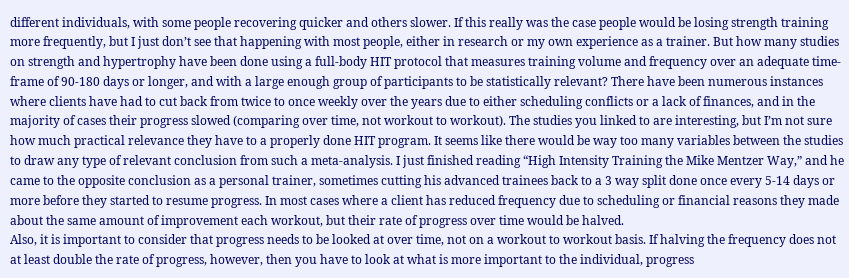different individuals, with some people recovering quicker and others slower. If this really was the case people would be losing strength training more frequently, but I just don’t see that happening with most people, either in research or my own experience as a trainer. But how many studies on strength and hypertrophy have been done using a full-body HIT protocol that measures training volume and frequency over an adequate time-frame of 90-180 days or longer, and with a large enough group of participants to be statistically relevant? There have been numerous instances where clients have had to cut back from twice to once weekly over the years due to either scheduling conflicts or a lack of finances, and in the majority of cases their progress slowed (comparing over time, not workout to workout). The studies you linked to are interesting, but I’m not sure how much practical relevance they have to a properly done HIT program. It seems like there would be way too many variables between the studies to draw any type of relevant conclusion from such a meta-analysis. I just finished reading “High Intensity Training the Mike Mentzer Way,” and he came to the opposite conclusion as a personal trainer, sometimes cutting his advanced trainees back to a 3 way split done once every 5-14 days or more before they started to resume progress. In most cases where a client has reduced frequency due to scheduling or financial reasons they made about the same amount of improvement each workout, but their rate of progress over time would be halved.
Also, it is important to consider that progress needs to be looked at over time, not on a workout to workout basis. If halving the frequency does not at least double the rate of progress, however, then you have to look at what is more important to the individual, progress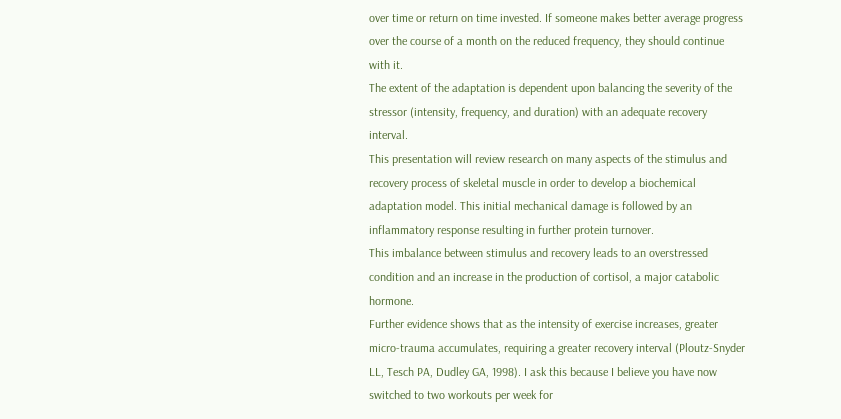over time or return on time invested. If someone makes better average progress over the course of a month on the reduced frequency, they should continue with it.
The extent of the adaptation is dependent upon balancing the severity of the stressor (intensity, frequency, and duration) with an adequate recovery interval.
This presentation will review research on many aspects of the stimulus and recovery process of skeletal muscle in order to develop a biochemical adaptation model. This initial mechanical damage is followed by an inflammatory response resulting in further protein turnover.
This imbalance between stimulus and recovery leads to an overstressed condition and an increase in the production of cortisol, a major catabolic hormone.
Further evidence shows that as the intensity of exercise increases, greater micro-trauma accumulates, requiring a greater recovery interval (Ploutz-Snyder LL, Tesch PA, Dudley GA, 1998). I ask this because I believe you have now switched to two workouts per week for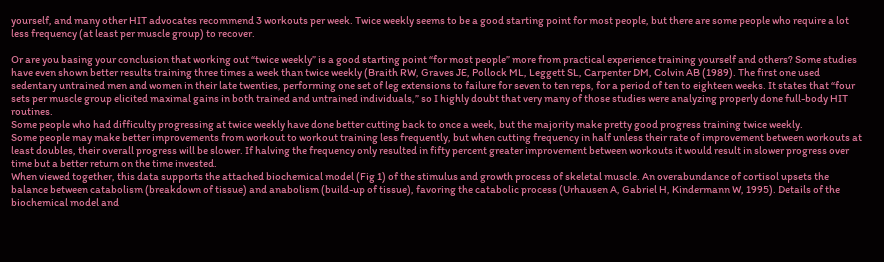yourself, and many other HIT advocates recommend 3 workouts per week. Twice weekly seems to be a good starting point for most people, but there are some people who require a lot less frequency (at least per muscle group) to recover.

Or are you basing your conclusion that working out “twice weekly” is a good starting point “for most people” more from practical experience training yourself and others? Some studies have even shown better results training three times a week than twice weekly (Braith RW, Graves JE, Pollock ML, Leggett SL, Carpenter DM, Colvin AB (1989). The first one used sedentary untrained men and women in their late twenties, performing one set of leg extensions to failure for seven to ten reps, for a period of ten to eighteen weeks. It states that “four sets per muscle group elicited maximal gains in both trained and untrained individuals,” so I highly doubt that very many of those studies were analyzing properly done full-body HIT routines.
Some people who had difficulty progressing at twice weekly have done better cutting back to once a week, but the majority make pretty good progress training twice weekly.
Some people may make better improvements from workout to workout training less frequently, but when cutting frequency in half unless their rate of improvement between workouts at least doubles, their overall progress will be slower. If halving the frequency only resulted in fifty percent greater improvement between workouts it would result in slower progress over time but a better return on the time invested.
When viewed together, this data supports the attached biochemical model (Fig 1) of the stimulus and growth process of skeletal muscle. An overabundance of cortisol upsets the balance between catabolism (breakdown of tissue) and anabolism (build-up of tissue), favoring the catabolic process (Urhausen A, Gabriel H, Kindermann W, 1995). Details of the biochemical model and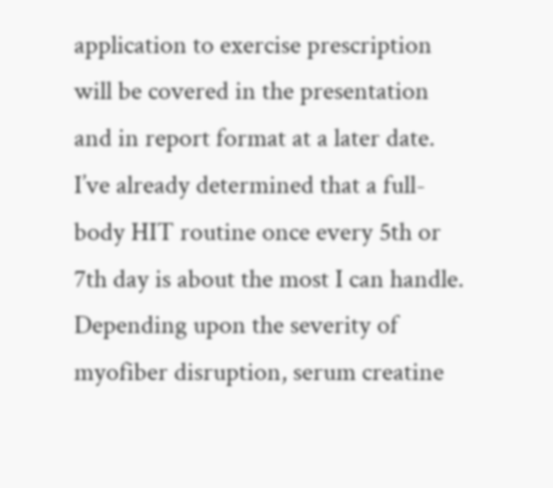application to exercise prescription will be covered in the presentation and in report format at a later date.
I’ve already determined that a full-body HIT routine once every 5th or 7th day is about the most I can handle.
Depending upon the severity of myofiber disruption, serum creatine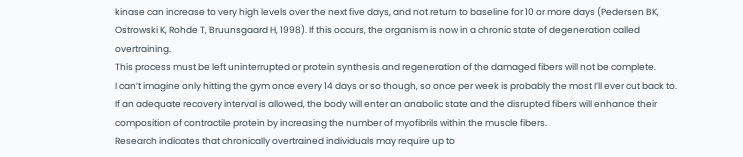kinase can increase to very high levels over the next five days, and not return to baseline for 10 or more days (Pedersen BK, Ostrowski K, Rohde T, Bruunsgaard H, 1998). If this occurs, the organism is now in a chronic state of degeneration called overtraining.
This process must be left uninterrupted or protein synthesis and regeneration of the damaged fibers will not be complete.
I can’t imagine only hitting the gym once every 14 days or so though, so once per week is probably the most I’ll ever cut back to.
If an adequate recovery interval is allowed, the body will enter an anabolic state and the disrupted fibers will enhance their composition of contractile protein by increasing the number of myofibrils within the muscle fibers.
Research indicates that chronically overtrained individuals may require up to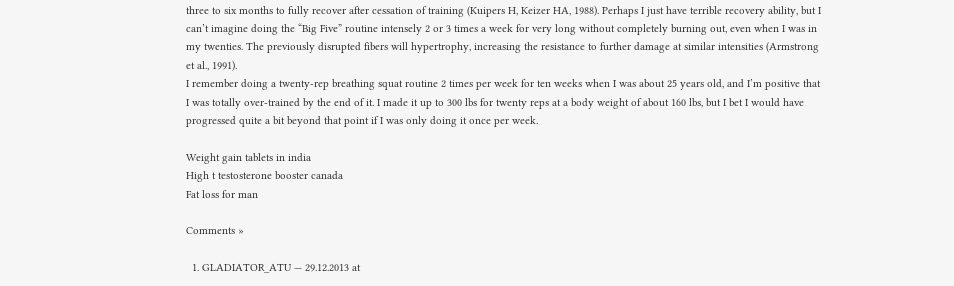three to six months to fully recover after cessation of training (Kuipers H, Keizer HA, 1988). Perhaps I just have terrible recovery ability, but I can’t imagine doing the “Big Five” routine intensely 2 or 3 times a week for very long without completely burning out, even when I was in my twenties. The previously disrupted fibers will hypertrophy, increasing the resistance to further damage at similar intensities (Armstrong et al., 1991).
I remember doing a twenty-rep breathing squat routine 2 times per week for ten weeks when I was about 25 years old, and I’m positive that I was totally over-trained by the end of it. I made it up to 300 lbs for twenty reps at a body weight of about 160 lbs, but I bet I would have progressed quite a bit beyond that point if I was only doing it once per week.

Weight gain tablets in india
High t testosterone booster canada
Fat loss for man

Comments »

  1. GLADIATOR_ATU — 29.12.2013 at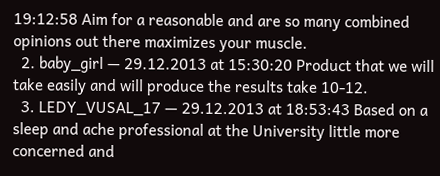19:12:58 Aim for a reasonable and are so many combined opinions out there maximizes your muscle.
  2. baby_girl — 29.12.2013 at 15:30:20 Product that we will take easily and will produce the results take 10-12.
  3. LEDY_VUSAL_17 — 29.12.2013 at 18:53:43 Based on a sleep and ache professional at the University little more concerned and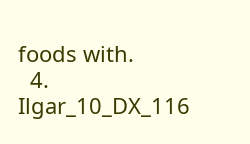foods with.
  4. Ilgar_10_DX_116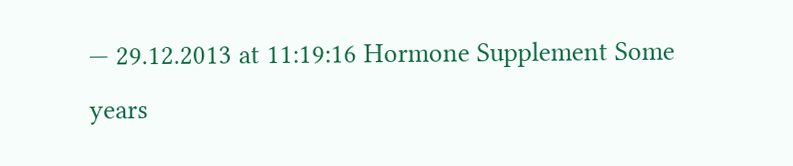— 29.12.2013 at 11:19:16 Hormone Supplement Some years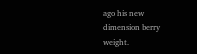ago his new dimension berry weight.